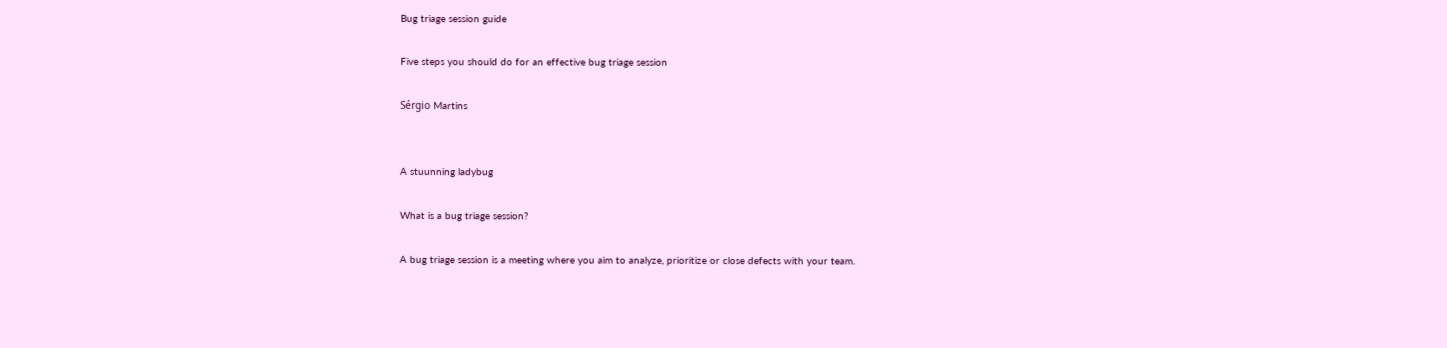Bug triage session guide

Five steps you should do for an effective bug triage session

Sérgio Martins


A stuunning ladybug

What is a bug triage session?

A bug triage session is a meeting where you aim to analyze, prioritize or close defects with your team.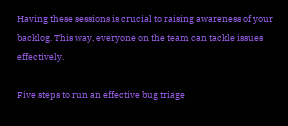Having these sessions is crucial to raising awareness of your backlog. This way, everyone on the team can tackle issues effectively.

Five steps to run an effective bug triage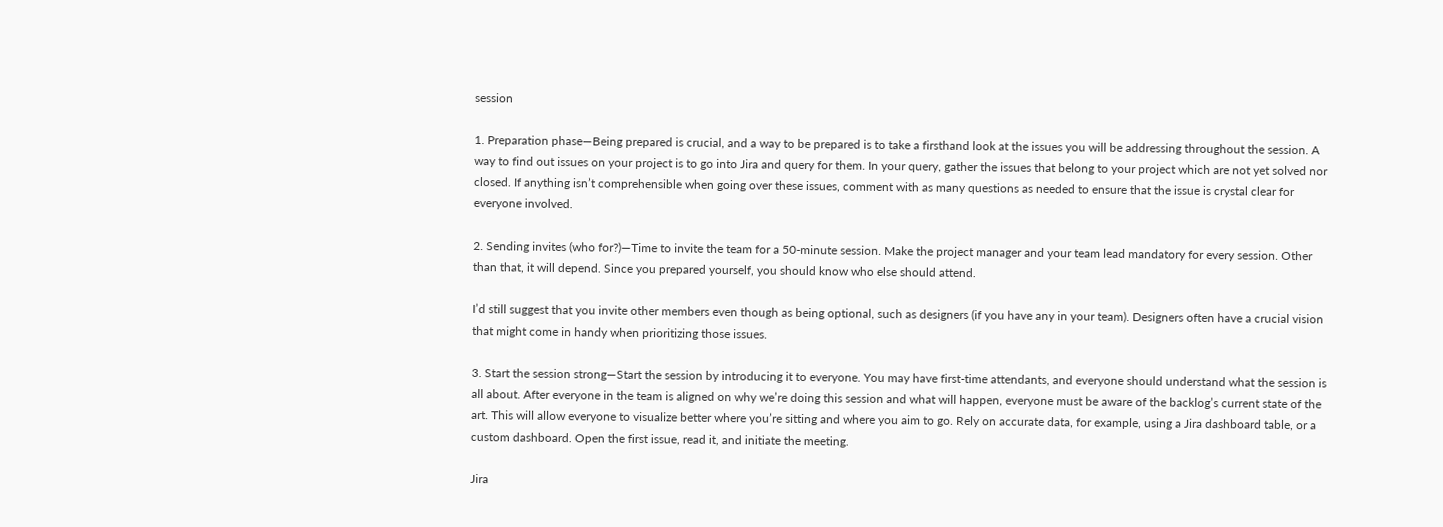session

1. Preparation phase—Being prepared is crucial, and a way to be prepared is to take a firsthand look at the issues you will be addressing throughout the session. A way to find out issues on your project is to go into Jira and query for them. In your query, gather the issues that belong to your project which are not yet solved nor closed. If anything isn’t comprehensible when going over these issues, comment with as many questions as needed to ensure that the issue is crystal clear for everyone involved.

2. Sending invites (who for?)—Time to invite the team for a 50-minute session. Make the project manager and your team lead mandatory for every session. Other than that, it will depend. Since you prepared yourself, you should know who else should attend.

I’d still suggest that you invite other members even though as being optional, such as designers (if you have any in your team). Designers often have a crucial vision that might come in handy when prioritizing those issues.

3. Start the session strong—Start the session by introducing it to everyone. You may have first-time attendants, and everyone should understand what the session is all about. After everyone in the team is aligned on why we’re doing this session and what will happen, everyone must be aware of the backlog’s current state of the art. This will allow everyone to visualize better where you’re sitting and where you aim to go. Rely on accurate data, for example, using a Jira dashboard table, or a custom dashboard. Open the first issue, read it, and initiate the meeting.

Jira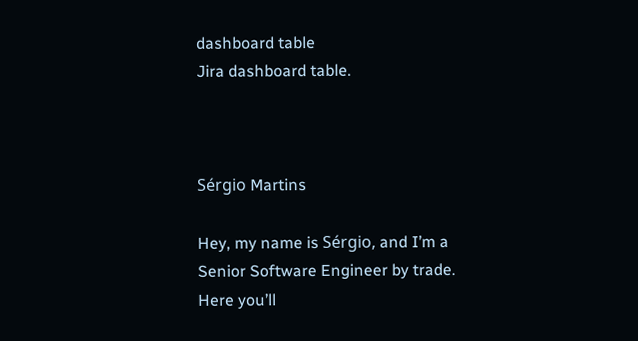dashboard table
Jira dashboard table.



Sérgio Martins

Hey, my name is Sérgio, and I’m a Senior Software Engineer by trade. Here you’ll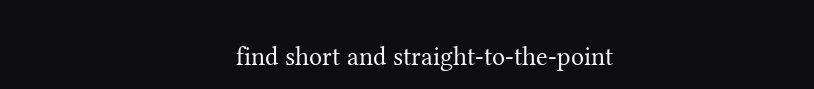find short and straight-to-the-point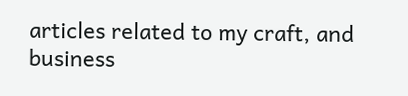articles related to my craft, and business